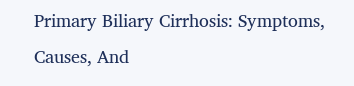Primary Biliary Cirrhosis: Symptoms, Causes, And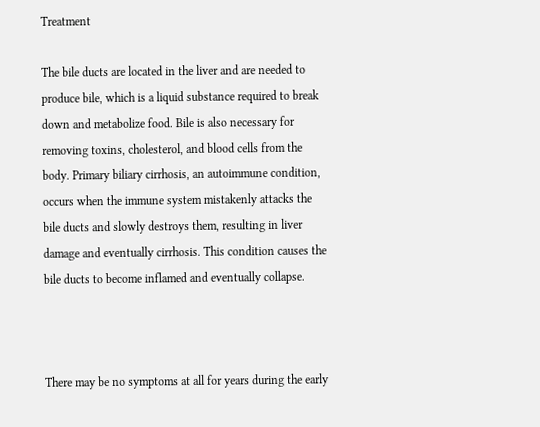Treatment

The bile ducts are located in the liver and are needed to produce bile, which is a liquid substance required to break down and metabolize food. Bile is also necessary for removing toxins, cholesterol, and blood cells from the body. Primary biliary cirrhosis, an autoimmune condition, occurs when the immune system mistakenly attacks the bile ducts and slowly destroys them, resulting in liver damage and eventually cirrhosis. This condition causes the bile ducts to become inflamed and eventually collapse.



There may be no symptoms at all for years during the early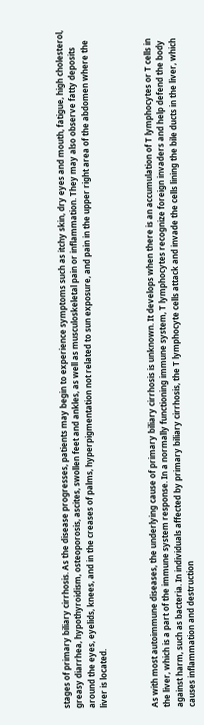stages of primary biliary cirrhosis. As the disease progresses, patients may begin to experience symptoms such as itchy skin, dry eyes and mouth, fatigue, high cholesterol, greasy diarrhea, hypothyroidism, osteoporosis, ascites, swollen feet and ankles, as well as musculoskeletal pain or inflammation. They may also observe fatty deposits around the eyes, eyelids, knees, and in the creases of palms, hyperpigmentation not related to sun exposure, and pain in the upper right area of the abdomen where the liver is located.



As with most autoimmune diseases, the underlying cause of primary biliary cirrhosis is unknown. It develops when there is an accumulation of T lymphocytes or T cells in the liver, which is a part of the immune system response. In a normally functioning immune system, T lymphocytes recognize foreign invaders and help defend the body against harm, such as bacteria. In individuals affected by primary biliary cirrhosis, the T lymphocyte cells attack and invade the cells lining the bile ducts in the liver, which causes inflammation and destruction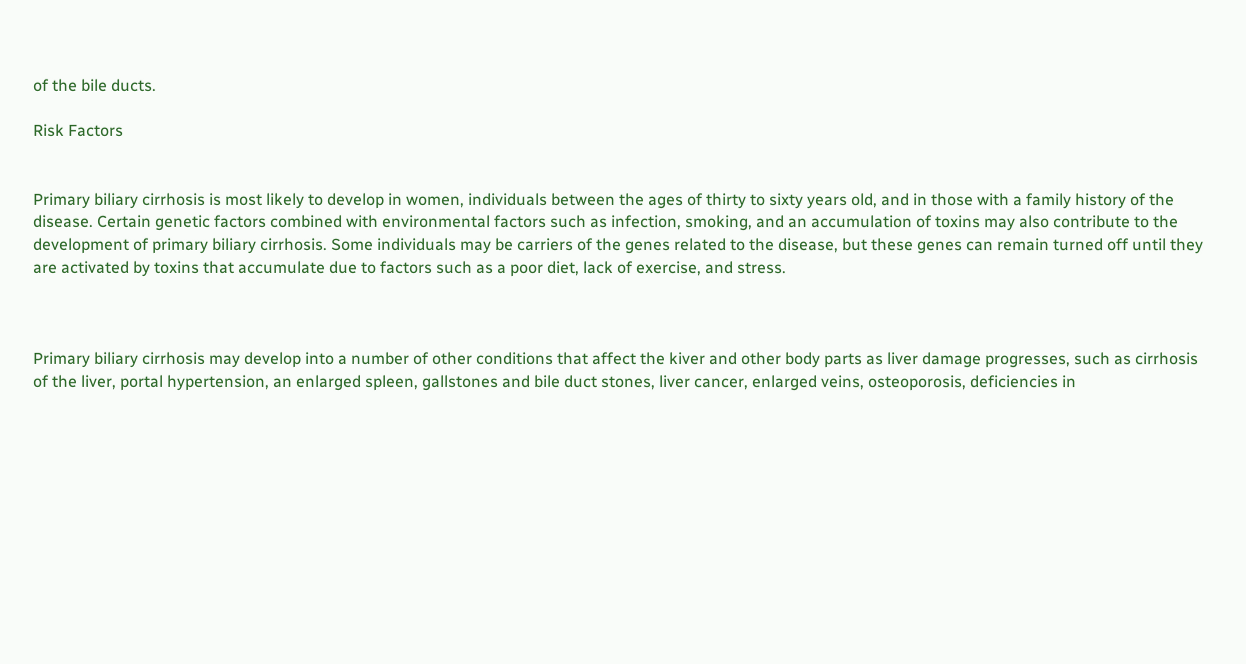of the bile ducts.

Risk Factors


Primary biliary cirrhosis is most likely to develop in women, individuals between the ages of thirty to sixty years old, and in those with a family history of the disease. Certain genetic factors combined with environmental factors such as infection, smoking, and an accumulation of toxins may also contribute to the development of primary biliary cirrhosis. Some individuals may be carriers of the genes related to the disease, but these genes can remain turned off until they are activated by toxins that accumulate due to factors such as a poor diet, lack of exercise, and stress.



Primary biliary cirrhosis may develop into a number of other conditions that affect the kiver and other body parts as liver damage progresses, such as cirrhosis of the liver, portal hypertension, an enlarged spleen, gallstones and bile duct stones, liver cancer, enlarged veins, osteoporosis, deficiencies in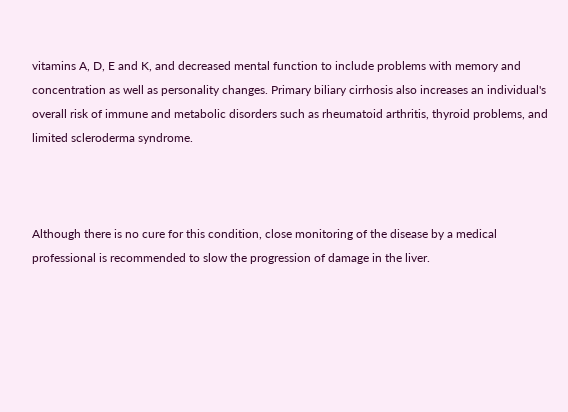vitamins A, D, E and K, and decreased mental function to include problems with memory and concentration as well as personality changes. Primary biliary cirrhosis also increases an individual's overall risk of immune and metabolic disorders such as rheumatoid arthritis, thyroid problems, and limited scleroderma syndrome.



Although there is no cure for this condition, close monitoring of the disease by a medical professional is recommended to slow the progression of damage in the liver.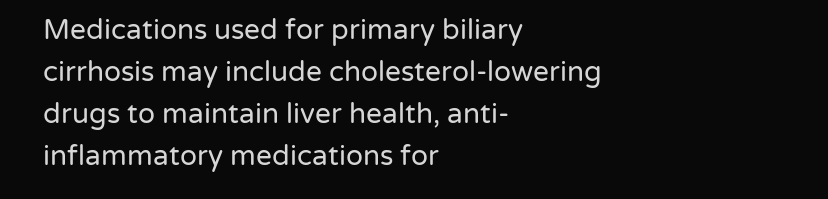Medications used for primary biliary cirrhosis may include cholesterol-lowering drugs to maintain liver health, anti-inflammatory medications for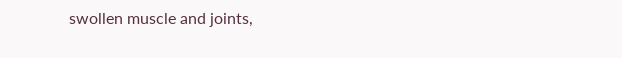swollen muscle and joints,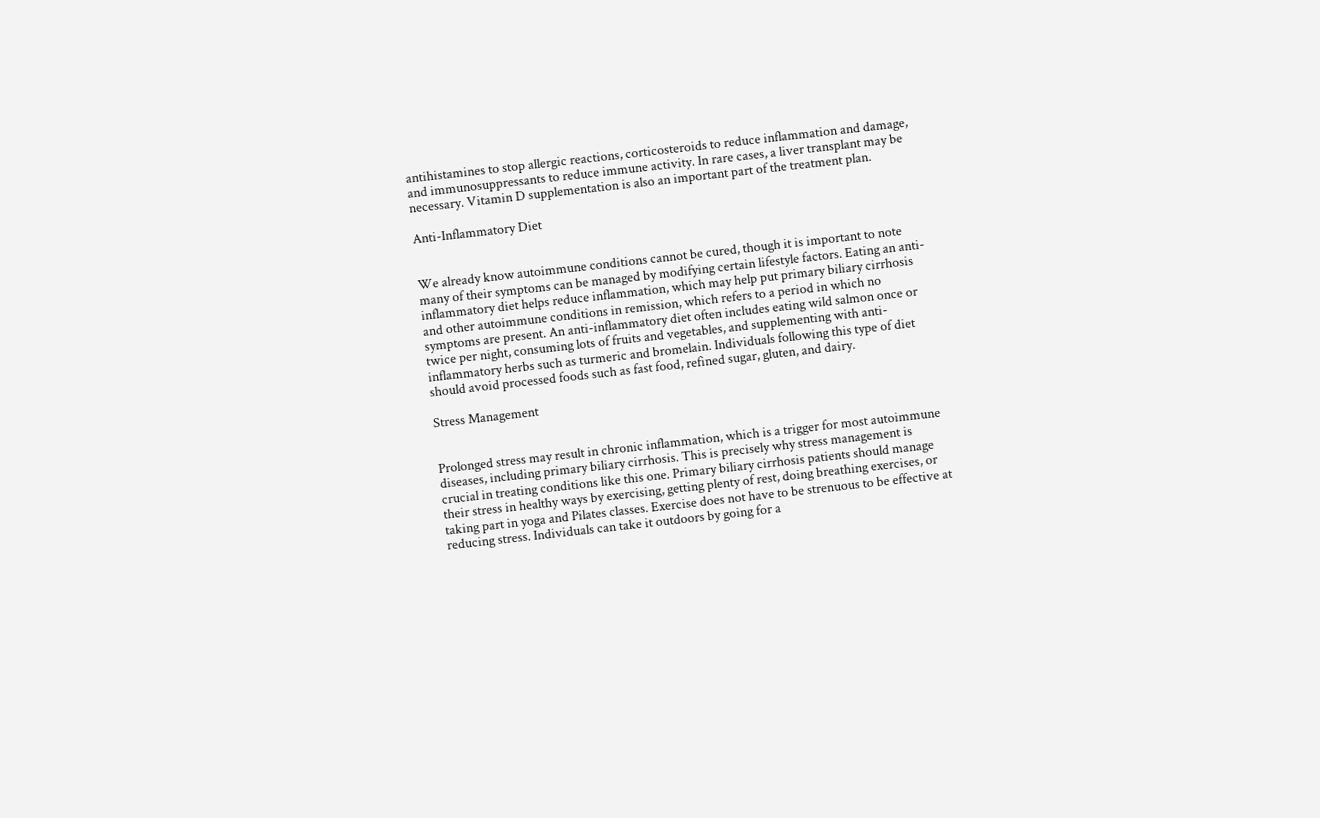antihistamines to stop allergic reactions, corticosteroids to reduce inflammation and damage, and immunosuppressants to reduce immune activity. In rare cases, a liver transplant may be necessary. Vitamin D supplementation is also an important part of the treatment plan.

Anti-Inflammatory Diet


We already know autoimmune conditions cannot be cured, though it is important to note many of their symptoms can be managed by modifying certain lifestyle factors. Eating an anti-inflammatory diet helps reduce inflammation, which may help put primary biliary cirrhosis and other autoimmune conditions in remission, which refers to a period in which no symptoms are present. An anti-inflammatory diet often includes eating wild salmon once or twice per night, consuming lots of fruits and vegetables, and supplementing with anti-inflammatory herbs such as turmeric and bromelain. Individuals following this type of diet should avoid processed foods such as fast food, refined sugar, gluten, and dairy.

Stress Management


Prolonged stress may result in chronic inflammation, which is a trigger for most autoimmune diseases, including primary biliary cirrhosis. This is precisely why stress management is crucial in treating conditions like this one. Primary biliary cirrhosis patients should manage their stress in healthy ways by exercising, getting plenty of rest, doing breathing exercises, or taking part in yoga and Pilates classes. Exercise does not have to be strenuous to be effective at reducing stress. Individuals can take it outdoors by going for a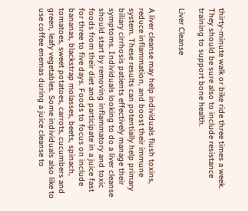thirty-minute walk or bike ride three times a week. They should be sure also to include resistance training to support bone health.

Liver Cleanse


A liver cleanse may help individuals flush toxins, reduce inflammation, and boost their immune system. These results can potentially help primary biliary cirrhosis patients effectively manage their symptoms. Individuals looking to do a liver cleanse should start by removing inflammatory and toxic foods from their diet and participate in a juice fast for three to five days. Foods to focus on include bananas, blackstrap molasses, beets, spinach, tomatoes, sweet potatoes, carrots, cucumbers and green, leafy vegetables. Some individuals also like to use coffee enemas during a juice cleanse to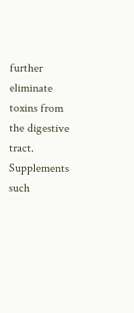further eliminate toxins from the digestive tract. Supplements such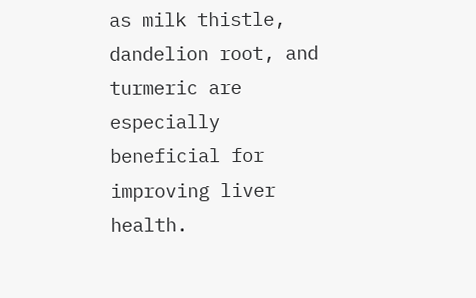as milk thistle, dandelion root, and turmeric are especially beneficial for improving liver health.